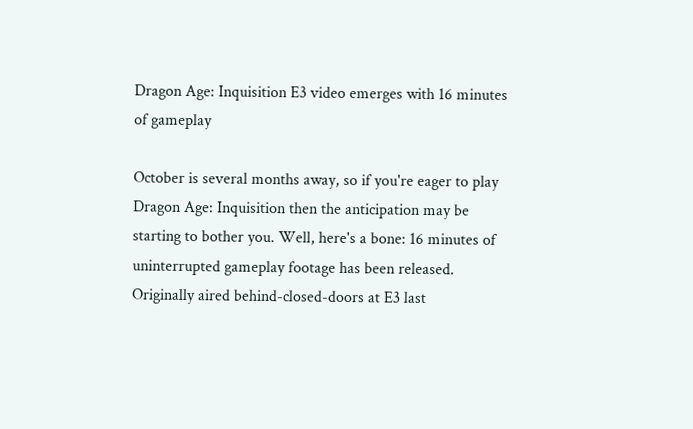Dragon Age: Inquisition E3 video emerges with 16 minutes of gameplay

October is several months away, so if you're eager to play Dragon Age: Inquisition then the anticipation may be starting to bother you. Well, here's a bone: 16 minutes of uninterrupted gameplay footage has been released. Originally aired behind-closed-doors at E3 last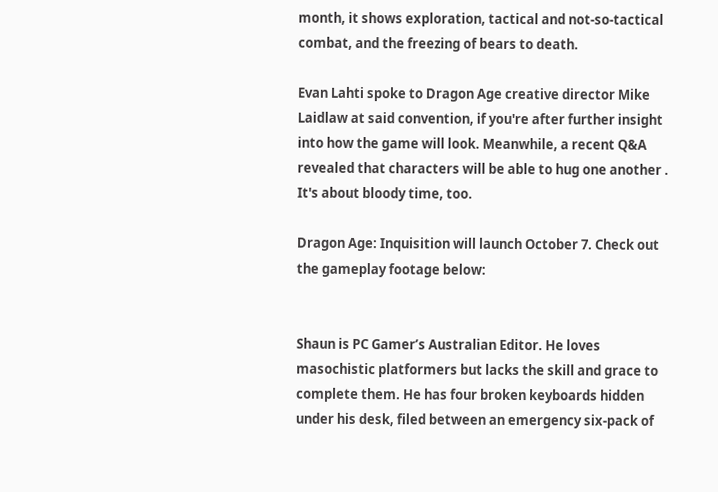month, it shows exploration, tactical and not-so-tactical combat, and the freezing of bears to death.

Evan Lahti spoke to Dragon Age creative director Mike Laidlaw at said convention, if you're after further insight into how the game will look. Meanwhile, a recent Q&A revealed that characters will be able to hug one another . It's about bloody time, too.

Dragon Age: Inquisition will launch October 7. Check out the gameplay footage below:


Shaun is PC Gamer’s Australian Editor. He loves masochistic platformers but lacks the skill and grace to complete them. He has four broken keyboards hidden under his desk, filed between an emergency six-pack of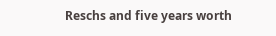Reschs and five years worth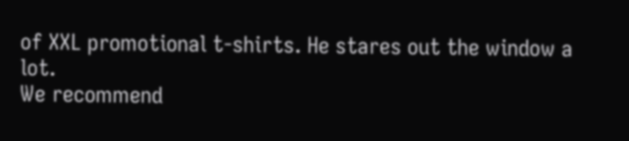of XXL promotional t-shirts. He stares out the window a lot.
We recommend